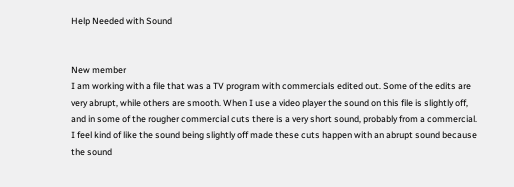Help Needed with Sound


New member
I am working with a file that was a TV program with commercials edited out. Some of the edits are very abrupt, while others are smooth. When I use a video player the sound on this file is slightly off, and in some of the rougher commercial cuts there is a very short sound, probably from a commercial. I feel kind of like the sound being slightly off made these cuts happen with an abrupt sound because the sound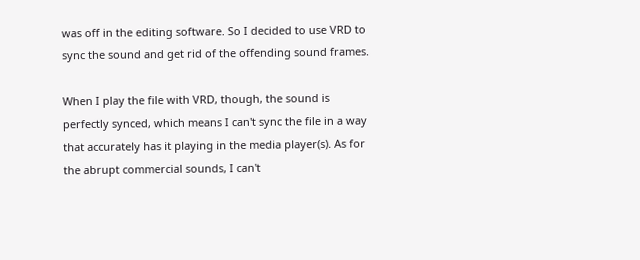was off in the editing software. So I decided to use VRD to sync the sound and get rid of the offending sound frames.

When I play the file with VRD, though, the sound is perfectly synced, which means I can't sync the file in a way that accurately has it playing in the media player(s). As for the abrupt commercial sounds, I can't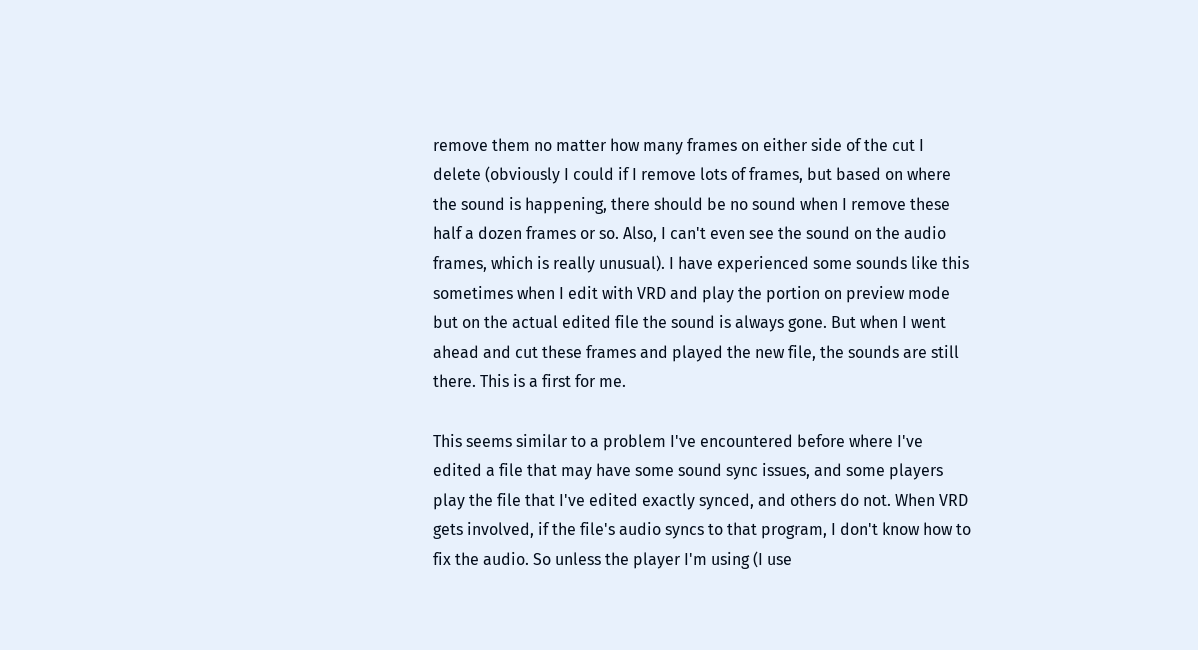remove them no matter how many frames on either side of the cut I delete (obviously I could if I remove lots of frames, but based on where the sound is happening, there should be no sound when I remove these half a dozen frames or so. Also, I can't even see the sound on the audio frames, which is really unusual). I have experienced some sounds like this sometimes when I edit with VRD and play the portion on preview mode but on the actual edited file the sound is always gone. But when I went ahead and cut these frames and played the new file, the sounds are still there. This is a first for me.

This seems similar to a problem I've encountered before where I've edited a file that may have some sound sync issues, and some players play the file that I've edited exactly synced, and others do not. When VRD gets involved, if the file's audio syncs to that program, I don't know how to fix the audio. So unless the player I'm using (I use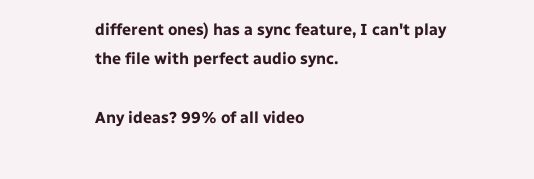different ones) has a sync feature, I can't play the file with perfect audio sync.

Any ideas? 99% of all video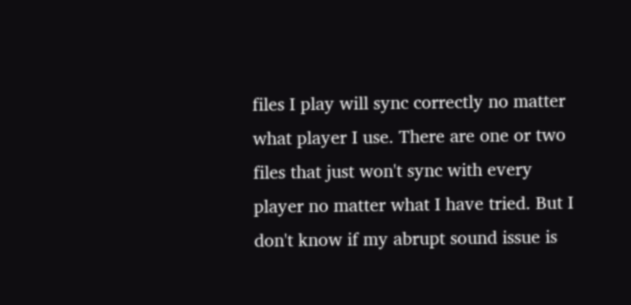files I play will sync correctly no matter what player I use. There are one or two files that just won't sync with every player no matter what I have tried. But I don't know if my abrupt sound issue is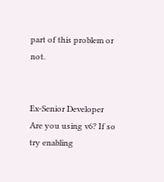part of this problem or not.


Ex-Senior Developer
Are you using v6? If so try enabling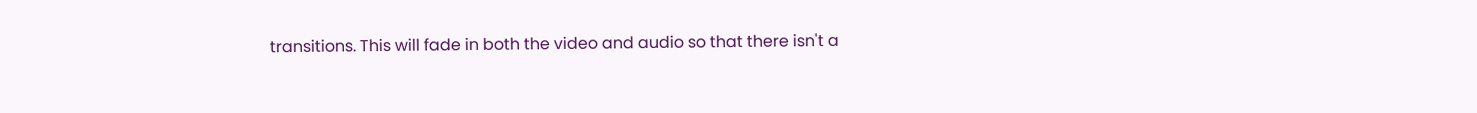transitions. This will fade in both the video and audio so that there isn't a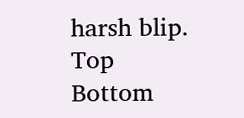harsh blip.
Top Bottom